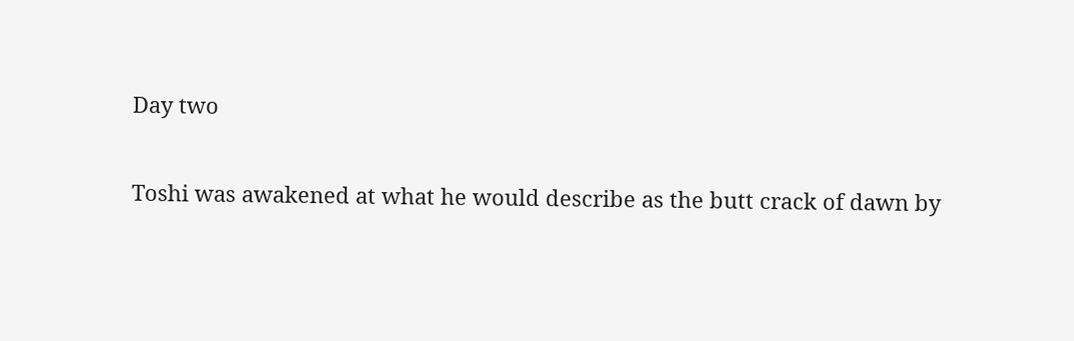Day two

Toshi was awakened at what he would describe as the butt crack of dawn by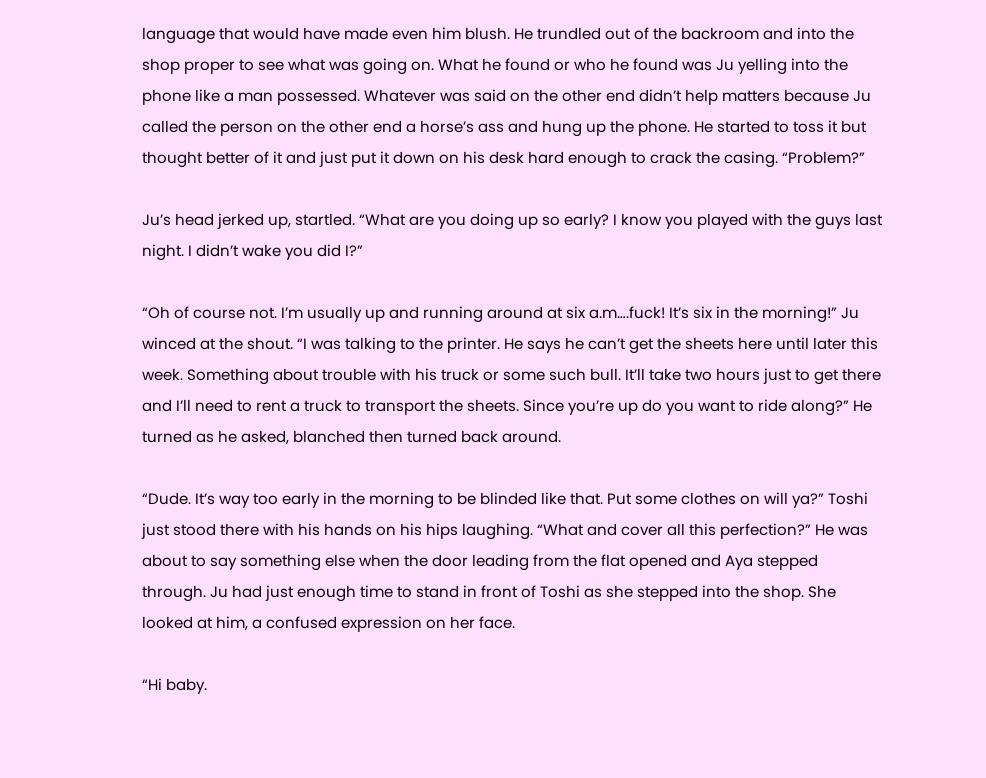language that would have made even him blush. He trundled out of the backroom and into the shop proper to see what was going on. What he found or who he found was Ju yelling into the phone like a man possessed. Whatever was said on the other end didn’t help matters because Ju called the person on the other end a horse’s ass and hung up the phone. He started to toss it but thought better of it and just put it down on his desk hard enough to crack the casing. “Problem?”

Ju’s head jerked up, startled. “What are you doing up so early? I know you played with the guys last night. I didn’t wake you did I?”

“Oh of course not. I’m usually up and running around at six a.m….fuck! It’s six in the morning!” Ju winced at the shout. “I was talking to the printer. He says he can’t get the sheets here until later this week. Something about trouble with his truck or some such bull. It’ll take two hours just to get there and I’ll need to rent a truck to transport the sheets. Since you’re up do you want to ride along?” He turned as he asked, blanched then turned back around.

“Dude. It’s way too early in the morning to be blinded like that. Put some clothes on will ya?” Toshi just stood there with his hands on his hips laughing. “What and cover all this perfection?” He was about to say something else when the door leading from the flat opened and Aya stepped through. Ju had just enough time to stand in front of Toshi as she stepped into the shop. She looked at him, a confused expression on her face.

“Hi baby.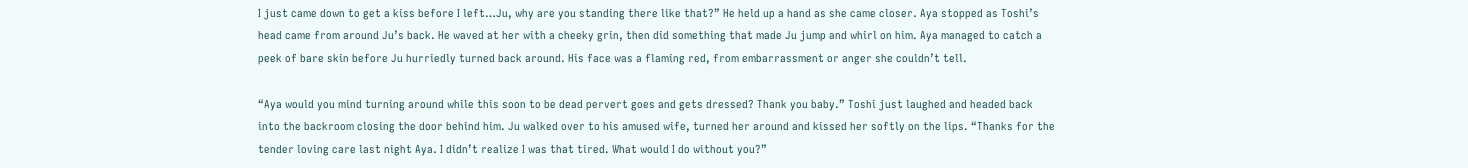I just came down to get a kiss before I left…Ju, why are you standing there like that?” He held up a hand as she came closer. Aya stopped as Toshi’s head came from around Ju’s back. He waved at her with a cheeky grin, then did something that made Ju jump and whirl on him. Aya managed to catch a peek of bare skin before Ju hurriedly turned back around. His face was a flaming red, from embarrassment or anger she couldn’t tell.

“Aya would you mind turning around while this soon to be dead pervert goes and gets dressed? Thank you baby.” Toshi just laughed and headed back into the backroom closing the door behind him. Ju walked over to his amused wife, turned her around and kissed her softly on the lips. “Thanks for the tender loving care last night Aya. I didn’t realize I was that tired. What would I do without you?”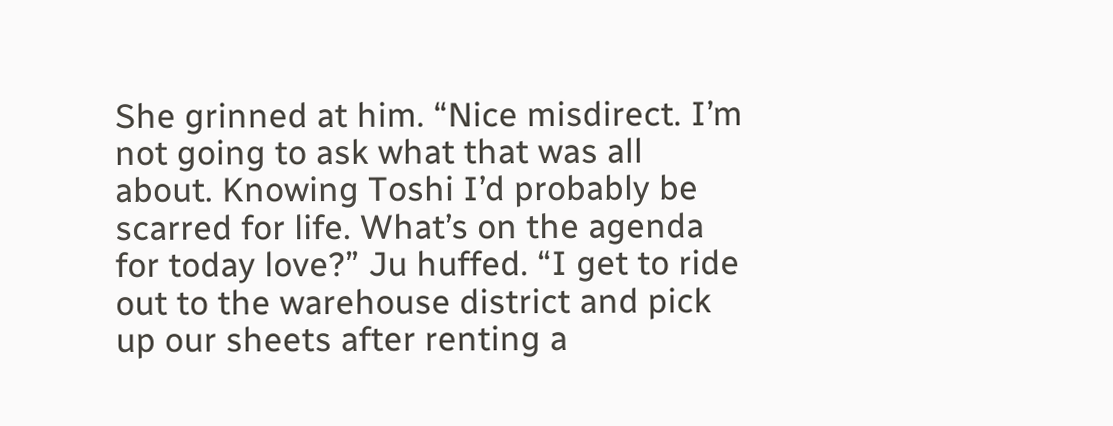She grinned at him. “Nice misdirect. I’m not going to ask what that was all about. Knowing Toshi I’d probably be scarred for life. What’s on the agenda for today love?” Ju huffed. “I get to ride out to the warehouse district and pick up our sheets after renting a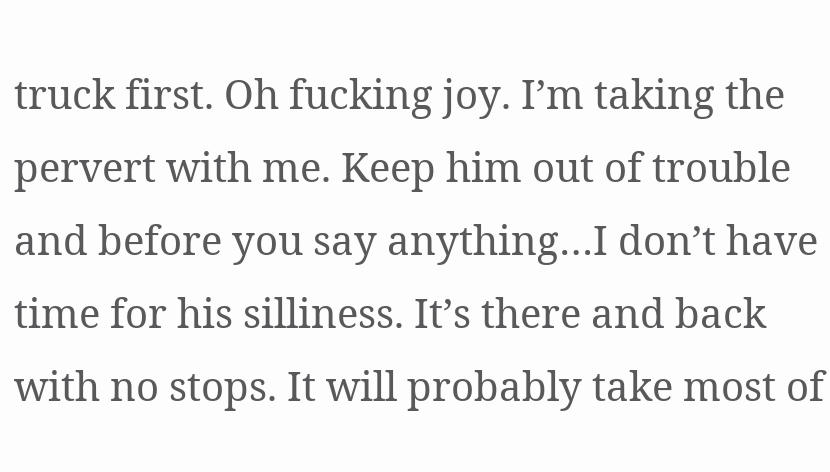truck first. Oh fucking joy. I’m taking the pervert with me. Keep him out of trouble and before you say anything…I don’t have time for his silliness. It’s there and back with no stops. It will probably take most of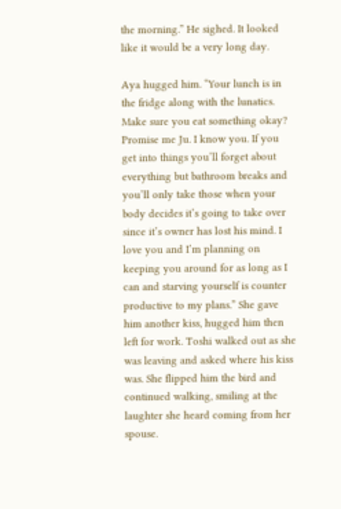the morning.” He sighed. It looked like it would be a very long day.

Aya hugged him. “Your lunch is in the fridge along with the lunatics. Make sure you eat something okay? Promise me Ju. I know you. If you get into things you’ll forget about everything but bathroom breaks and you’ll only take those when your body decides it’s going to take over since it’s owner has lost his mind. I love you and I’m planning on keeping you around for as long as I can and starving yourself is counter productive to my plans.” She gave him another kiss, hugged him then left for work. Toshi walked out as she was leaving and asked where his kiss was. She flipped him the bird and continued walking, smiling at the laughter she heard coming from her spouse.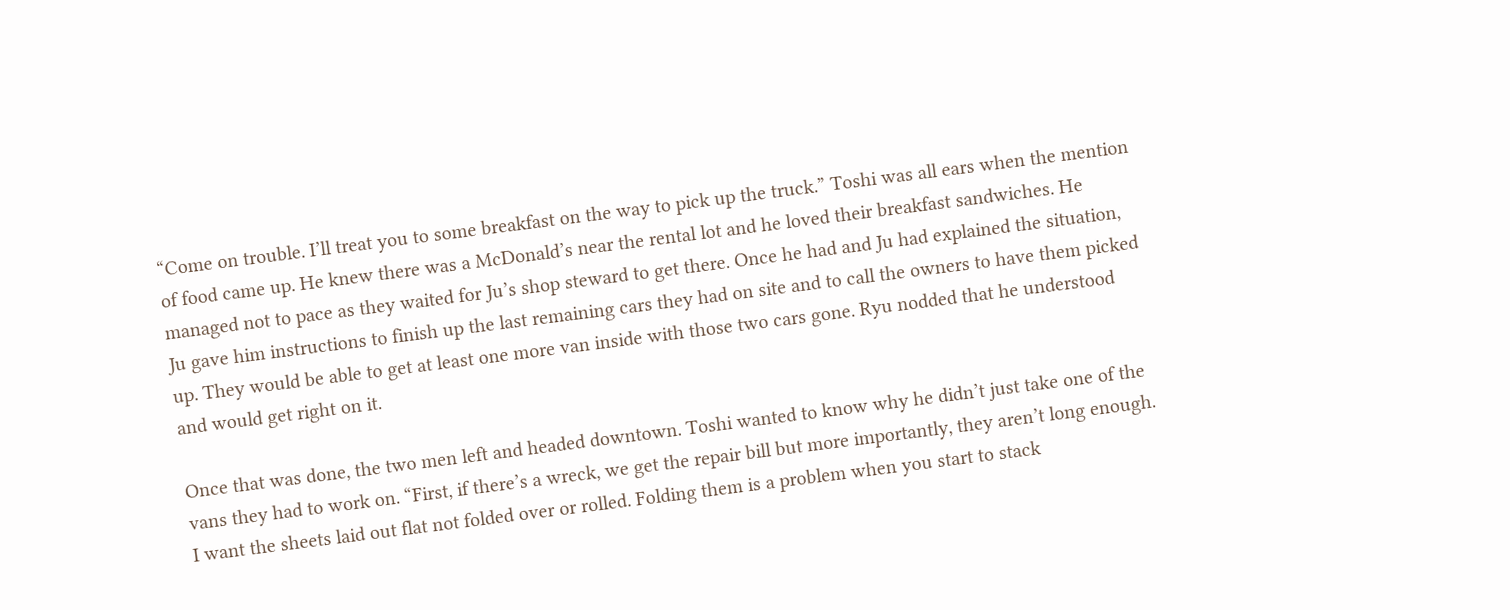“Come on trouble. I’ll treat you to some breakfast on the way to pick up the truck.” Toshi was all ears when the mention of food came up. He knew there was a McDonald’s near the rental lot and he loved their breakfast sandwiches. He managed not to pace as they waited for Ju’s shop steward to get there. Once he had and Ju had explained the situation, Ju gave him instructions to finish up the last remaining cars they had on site and to call the owners to have them picked up. They would be able to get at least one more van inside with those two cars gone. Ryu nodded that he understood and would get right on it.

Once that was done, the two men left and headed downtown. Toshi wanted to know why he didn’t just take one of the vans they had to work on. “First, if there’s a wreck, we get the repair bill but more importantly, they aren’t long enough. I want the sheets laid out flat not folded over or rolled. Folding them is a problem when you start to stack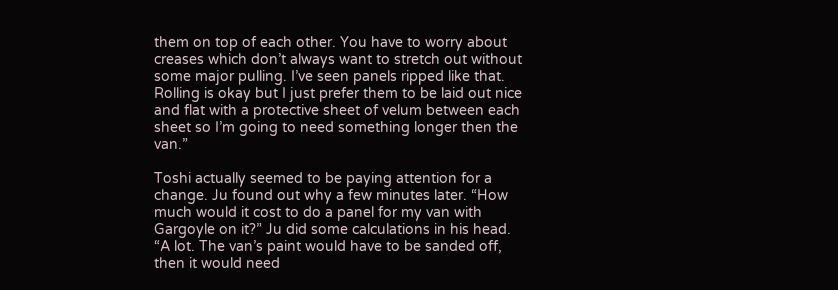them on top of each other. You have to worry about creases which don’t always want to stretch out without some major pulling. I’ve seen panels ripped like that. Rolling is okay but I just prefer them to be laid out nice and flat with a protective sheet of velum between each sheet so I’m going to need something longer then the van.”

Toshi actually seemed to be paying attention for a change. Ju found out why a few minutes later. “How much would it cost to do a panel for my van with Gargoyle on it?” Ju did some calculations in his head. “A lot. The van’s paint would have to be sanded off, then it would need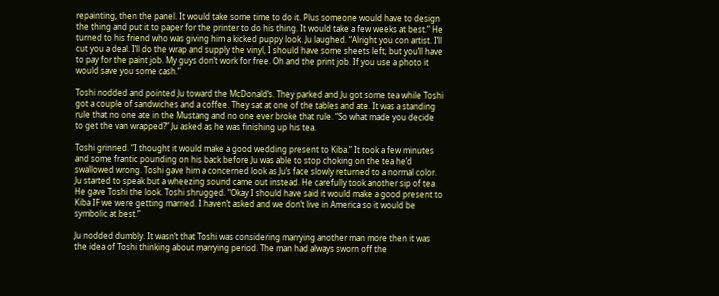repainting, then the panel. It would take some time to do it. Plus someone would have to design the thing and put it to paper for the printer to do his thing. It would take a few weeks at best.” He turned to his friend who was giving him a kicked puppy look. Ju laughed. “Alright you con artist. I’ll cut you a deal. I’ll do the wrap and supply the vinyl, I should have some sheets left, but you’ll have to pay for the paint job. My guys don’t work for free. Oh and the print job. If you use a photo it would save you some cash.”

Toshi nodded and pointed Ju toward the McDonald’s. They parked and Ju got some tea while Toshi got a couple of sandwiches and a coffee. They sat at one of the tables and ate. It was a standing rule that no one ate in the Mustang and no one ever broke that rule. “So what made you decide to get the van wrapped?” Ju asked as he was finishing up his tea.

Toshi grinned. “I thought it would make a good wedding present to Kiba.” It took a few minutes and some frantic pounding on his back before Ju was able to stop choking on the tea he’d swallowed wrong. Toshi gave him a concerned look as Ju’s face slowly returned to a normal color. Ju started to speak but a wheezing sound came out instead. He carefully took another sip of tea. He gave Toshi the look. Toshi shrugged. “Okay I should have said it would make a good present to Kiba IF we were getting married. I haven’t asked and we don’t live in America so it would be symbolic at best.”

Ju nodded dumbly. It wasn’t that Toshi was considering marrying another man more then it was the idea of Toshi thinking about marrying period. The man had always sworn off the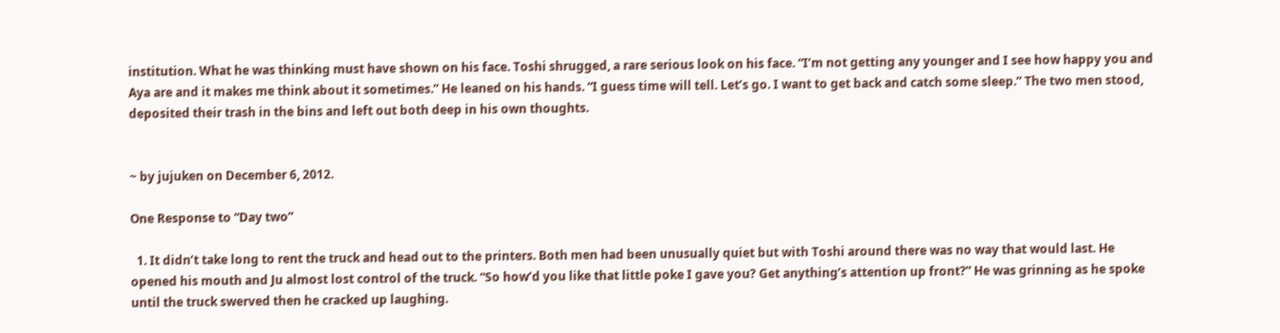institution. What he was thinking must have shown on his face. Toshi shrugged, a rare serious look on his face. “I’m not getting any younger and I see how happy you and Aya are and it makes me think about it sometimes.” He leaned on his hands. “I guess time will tell. Let’s go. I want to get back and catch some sleep.” The two men stood, deposited their trash in the bins and left out both deep in his own thoughts.


~ by jujuken on December 6, 2012.

One Response to “Day two”

  1. It didn’t take long to rent the truck and head out to the printers. Both men had been unusually quiet but with Toshi around there was no way that would last. He opened his mouth and Ju almost lost control of the truck. “So how’d you like that little poke I gave you? Get anything’s attention up front?” He was grinning as he spoke until the truck swerved then he cracked up laughing.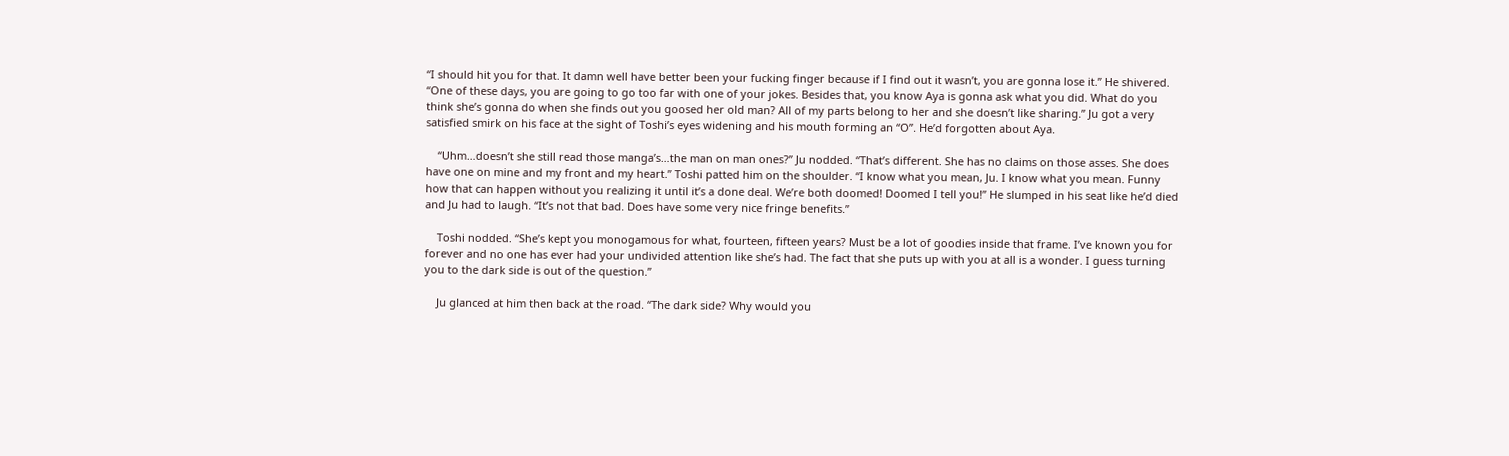“I should hit you for that. It damn well have better been your fucking finger because if I find out it wasn’t, you are gonna lose it.” He shivered. “One of these days, you are going to go too far with one of your jokes. Besides that, you know Aya is gonna ask what you did. What do you think she’s gonna do when she finds out you goosed her old man? All of my parts belong to her and she doesn’t like sharing.” Ju got a very satisfied smirk on his face at the sight of Toshi’s eyes widening and his mouth forming an “O”. He’d forgotten about Aya.

    “Uhm…doesn’t she still read those manga’s…the man on man ones?” Ju nodded. “That’s different. She has no claims on those asses. She does have one on mine and my front and my heart.” Toshi patted him on the shoulder. “I know what you mean, Ju. I know what you mean. Funny how that can happen without you realizing it until it’s a done deal. We’re both doomed! Doomed I tell you!” He slumped in his seat like he’d died and Ju had to laugh. “It’s not that bad. Does have some very nice fringe benefits.”

    Toshi nodded. “She’s kept you monogamous for what, fourteen, fifteen years? Must be a lot of goodies inside that frame. I’ve known you for forever and no one has ever had your undivided attention like she’s had. The fact that she puts up with you at all is a wonder. I guess turning you to the dark side is out of the question.”

    Ju glanced at him then back at the road. “The dark side? Why would you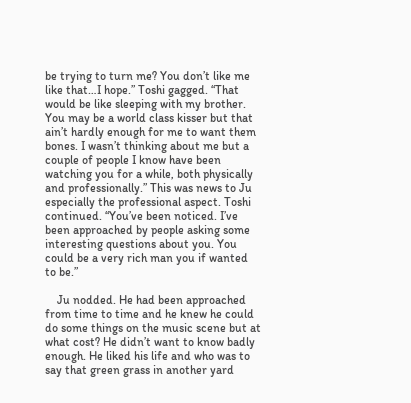be trying to turn me? You don’t like me like that…I hope.” Toshi gagged. “That would be like sleeping with my brother. You may be a world class kisser but that ain’t hardly enough for me to want them bones. I wasn’t thinking about me but a couple of people I know have been watching you for a while, both physically and professionally.” This was news to Ju especially the professional aspect. Toshi continued. “You’ve been noticed. I’ve been approached by people asking some interesting questions about you. You could be a very rich man you if wanted to be.”

    Ju nodded. He had been approached from time to time and he knew he could do some things on the music scene but at what cost? He didn’t want to know badly enough. He liked his life and who was to say that green grass in another yard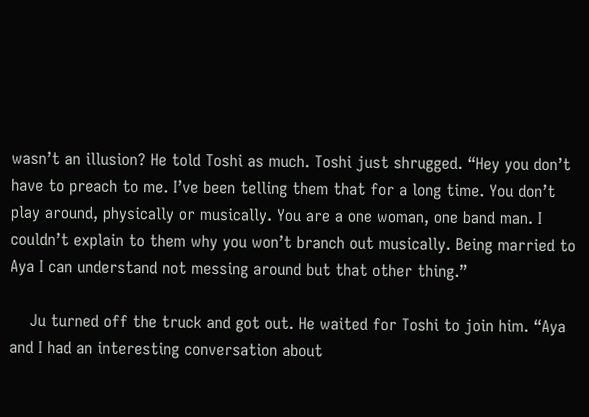wasn’t an illusion? He told Toshi as much. Toshi just shrugged. “Hey you don’t have to preach to me. I’ve been telling them that for a long time. You don’t play around, physically or musically. You are a one woman, one band man. I couldn’t explain to them why you won’t branch out musically. Being married to Aya I can understand not messing around but that other thing.”

    Ju turned off the truck and got out. He waited for Toshi to join him. “Aya and I had an interesting conversation about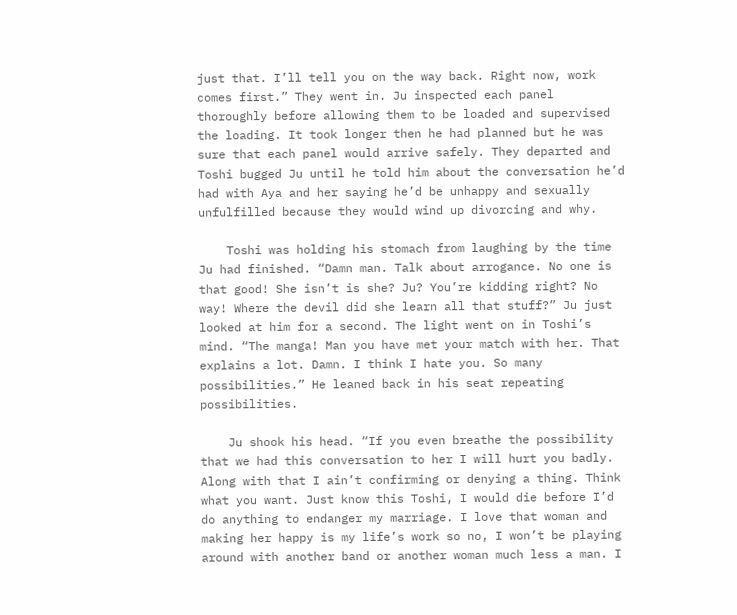just that. I’ll tell you on the way back. Right now, work comes first.” They went in. Ju inspected each panel thoroughly before allowing them to be loaded and supervised the loading. It took longer then he had planned but he was sure that each panel would arrive safely. They departed and Toshi bugged Ju until he told him about the conversation he’d had with Aya and her saying he’d be unhappy and sexually unfulfilled because they would wind up divorcing and why.

    Toshi was holding his stomach from laughing by the time Ju had finished. “Damn man. Talk about arrogance. No one is that good! She isn’t is she? Ju? You’re kidding right? No way! Where the devil did she learn all that stuff?” Ju just looked at him for a second. The light went on in Toshi’s mind. “The manga! Man you have met your match with her. That explains a lot. Damn. I think I hate you. So many possibilities.” He leaned back in his seat repeating possibilities.

    Ju shook his head. “If you even breathe the possibility that we had this conversation to her I will hurt you badly. Along with that I ain’t confirming or denying a thing. Think what you want. Just know this Toshi, I would die before I’d do anything to endanger my marriage. I love that woman and making her happy is my life’s work so no, I won’t be playing around with another band or another woman much less a man. I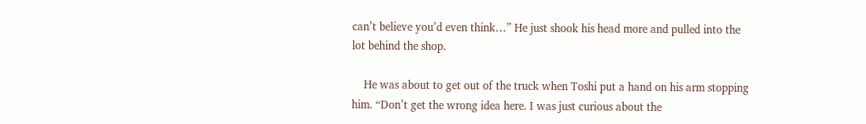can’t believe you’d even think…” He just shook his head more and pulled into the lot behind the shop.

    He was about to get out of the truck when Toshi put a hand on his arm stopping him. “Don’t get the wrong idea here. I was just curious about the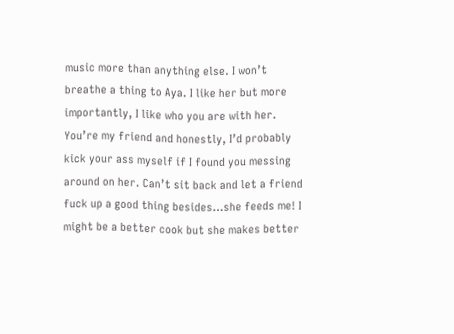music more than anything else. I won’t breathe a thing to Aya. I like her but more importantly, I like who you are with her. You’re my friend and honestly, I’d probably kick your ass myself if I found you messing around on her. Can’t sit back and let a friend fuck up a good thing besides…she feeds me! I might be a better cook but she makes better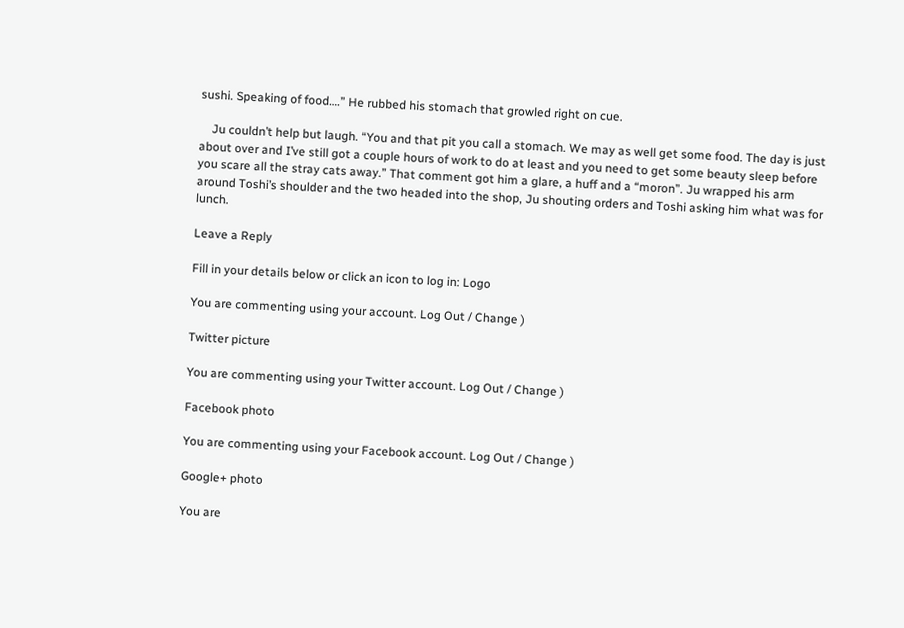sushi. Speaking of food….” He rubbed his stomach that growled right on cue.

    Ju couldn’t help but laugh. “You and that pit you call a stomach. We may as well get some food. The day is just about over and I’ve still got a couple hours of work to do at least and you need to get some beauty sleep before you scare all the stray cats away.” That comment got him a glare, a huff and a “moron”. Ju wrapped his arm around Toshi’s shoulder and the two headed into the shop, Ju shouting orders and Toshi asking him what was for lunch.

Leave a Reply

Fill in your details below or click an icon to log in: Logo

You are commenting using your account. Log Out / Change )

Twitter picture

You are commenting using your Twitter account. Log Out / Change )

Facebook photo

You are commenting using your Facebook account. Log Out / Change )

Google+ photo

You are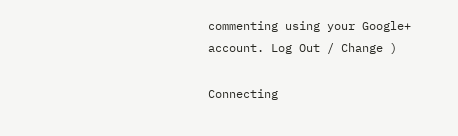commenting using your Google+ account. Log Out / Change )

Connecting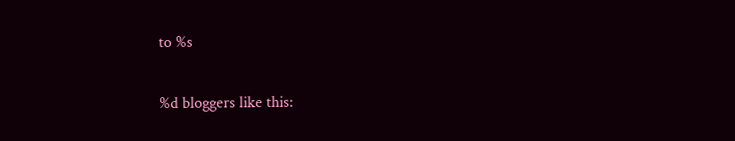to %s

%d bloggers like this: